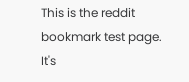This is the reddit bookmark test page. It's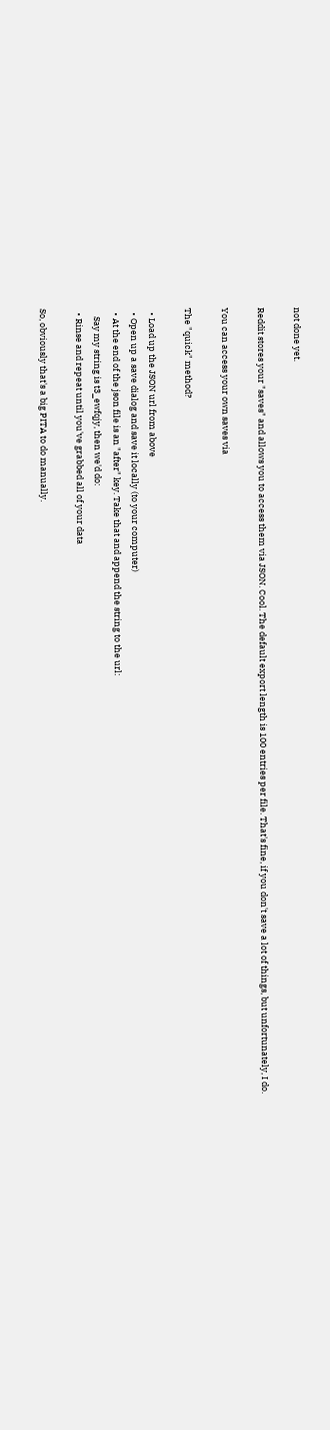not done yet.

Reddit stores your "saves" and allows you to access them via JSON. Cool. The default export length is 100 entries per file. That's fine, if you don't save a lot of things, but unfortunately, I do.

You can access your own saves via

The "quick" method?

  • Load up the JSON url from above
  • Open up a save dialog and save it locally (to your computer)
  • At the end of the json file is an "after" key. Take that and append the string to the url:
    Say my string is t3_ewfqjy, then we'd do:
  • Rinse and repeat until you've grabbed all of your data

So, obviously that's a big PITA to do manually.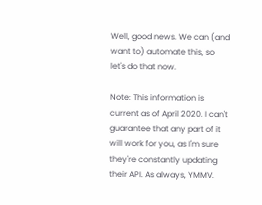Well, good news. We can (and want to) automate this, so let's do that now.

Note: This information is current as of April 2020. I can't guarantee that any part of it will work for you, as I'm sure they're constantly updating their API. As always, YMMV.